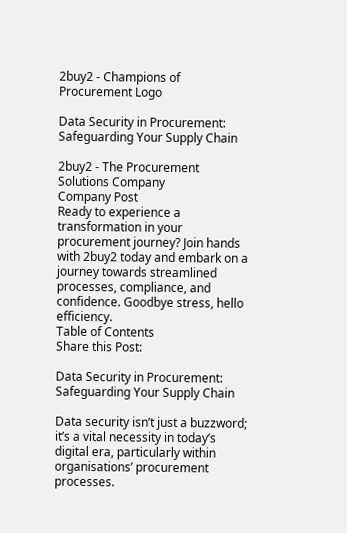2buy2 - Champions of Procurement Logo

Data Security in Procurement: Safeguarding Your Supply Chain

2buy2 - The Procurement Solutions Company
Company Post
Ready to experience a transformation in your procurement journey? Join hands with 2buy2 today and embark on a journey towards streamlined processes, compliance, and confidence. Goodbye stress, hello efficiency.
Table of Contents
Share this Post:

Data Security in Procurement: Safeguarding Your Supply Chain

Data security isn’t just a buzzword; it’s a vital necessity in today’s digital era, particularly within organisations’ procurement processes.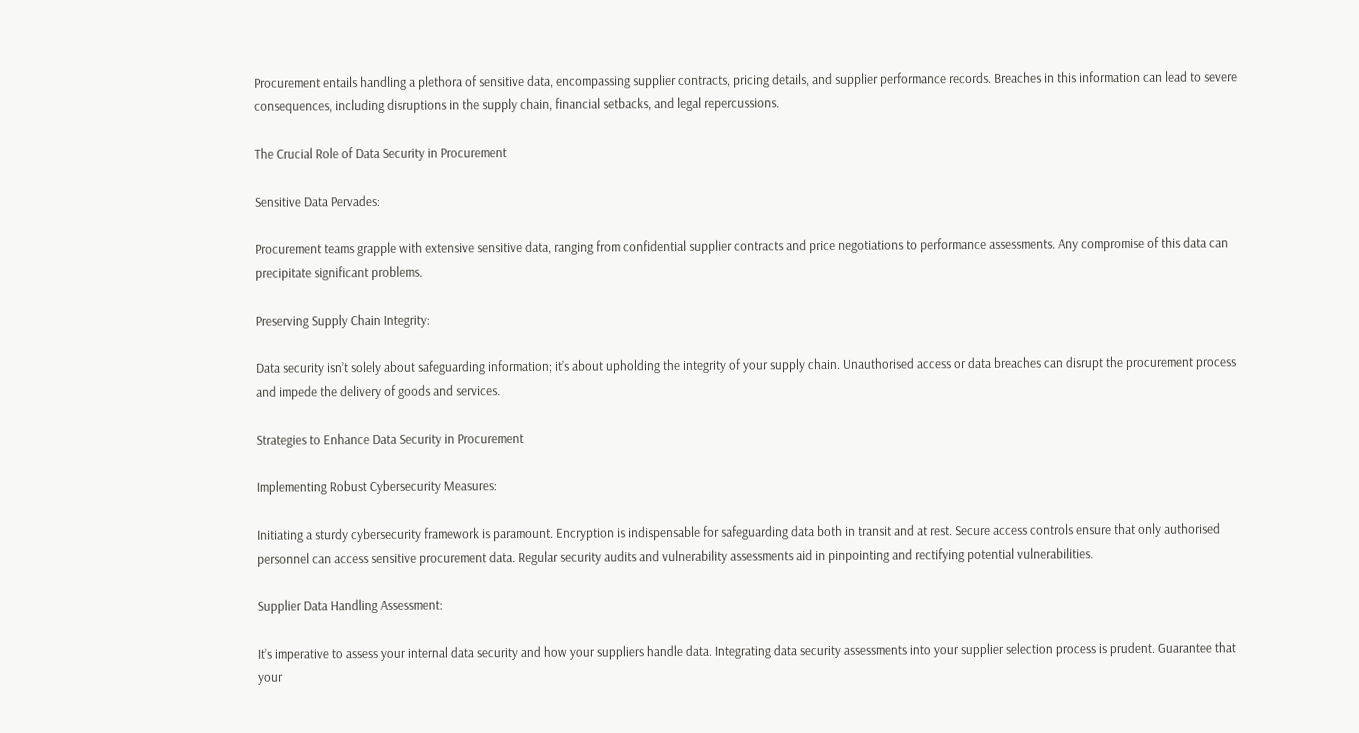Procurement entails handling a plethora of sensitive data, encompassing supplier contracts, pricing details, and supplier performance records. Breaches in this information can lead to severe consequences, including disruptions in the supply chain, financial setbacks, and legal repercussions.

The Crucial Role of Data Security in Procurement

Sensitive Data Pervades:

Procurement teams grapple with extensive sensitive data, ranging from confidential supplier contracts and price negotiations to performance assessments. Any compromise of this data can precipitate significant problems.

Preserving Supply Chain Integrity:

Data security isn’t solely about safeguarding information; it’s about upholding the integrity of your supply chain. Unauthorised access or data breaches can disrupt the procurement process and impede the delivery of goods and services.

Strategies to Enhance Data Security in Procurement

Implementing Robust Cybersecurity Measures:

Initiating a sturdy cybersecurity framework is paramount. Encryption is indispensable for safeguarding data both in transit and at rest. Secure access controls ensure that only authorised personnel can access sensitive procurement data. Regular security audits and vulnerability assessments aid in pinpointing and rectifying potential vulnerabilities.

Supplier Data Handling Assessment:

It’s imperative to assess your internal data security and how your suppliers handle data. Integrating data security assessments into your supplier selection process is prudent. Guarantee that your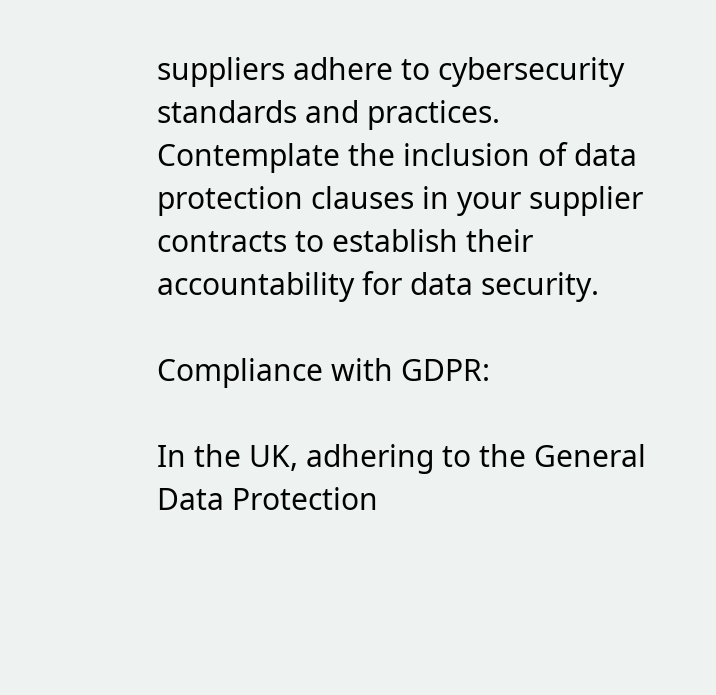suppliers adhere to cybersecurity standards and practices. Contemplate the inclusion of data protection clauses in your supplier contracts to establish their accountability for data security.

Compliance with GDPR:

In the UK, adhering to the General Data Protection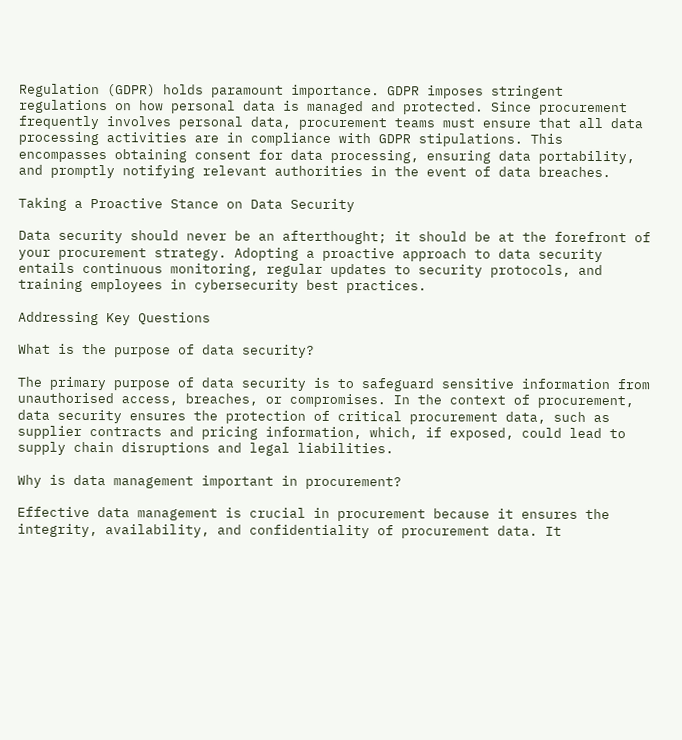Regulation (GDPR) holds paramount importance. GDPR imposes stringent regulations on how personal data is managed and protected. Since procurement frequently involves personal data, procurement teams must ensure that all data processing activities are in compliance with GDPR stipulations. This encompasses obtaining consent for data processing, ensuring data portability, and promptly notifying relevant authorities in the event of data breaches.

Taking a Proactive Stance on Data Security

Data security should never be an afterthought; it should be at the forefront of your procurement strategy. Adopting a proactive approach to data security entails continuous monitoring, regular updates to security protocols, and training employees in cybersecurity best practices.

Addressing Key Questions

What is the purpose of data security?

The primary purpose of data security is to safeguard sensitive information from unauthorised access, breaches, or compromises. In the context of procurement, data security ensures the protection of critical procurement data, such as supplier contracts and pricing information, which, if exposed, could lead to supply chain disruptions and legal liabilities.

Why is data management important in procurement?

Effective data management is crucial in procurement because it ensures the integrity, availability, and confidentiality of procurement data. It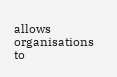allows organisations to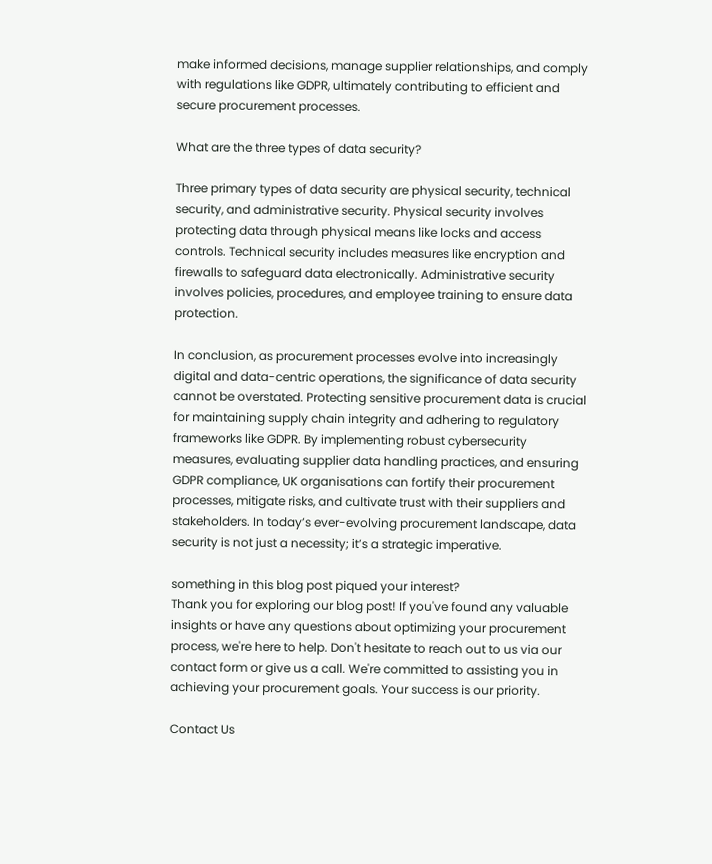make informed decisions, manage supplier relationships, and comply with regulations like GDPR, ultimately contributing to efficient and secure procurement processes.

What are the three types of data security?

Three primary types of data security are physical security, technical security, and administrative security. Physical security involves protecting data through physical means like locks and access controls. Technical security includes measures like encryption and firewalls to safeguard data electronically. Administrative security involves policies, procedures, and employee training to ensure data protection.

In conclusion, as procurement processes evolve into increasingly digital and data-centric operations, the significance of data security cannot be overstated. Protecting sensitive procurement data is crucial for maintaining supply chain integrity and adhering to regulatory frameworks like GDPR. By implementing robust cybersecurity measures, evaluating supplier data handling practices, and ensuring GDPR compliance, UK organisations can fortify their procurement processes, mitigate risks, and cultivate trust with their suppliers and stakeholders. In today’s ever-evolving procurement landscape, data security is not just a necessity; it’s a strategic imperative.

something in this blog post piqued your interest?
Thank you for exploring our blog post! If you've found any valuable insights or have any questions about optimizing your procurement process, we're here to help. Don't hesitate to reach out to us via our contact form or give us a call. We're committed to assisting you in achieving your procurement goals. Your success is our priority.

Contact Us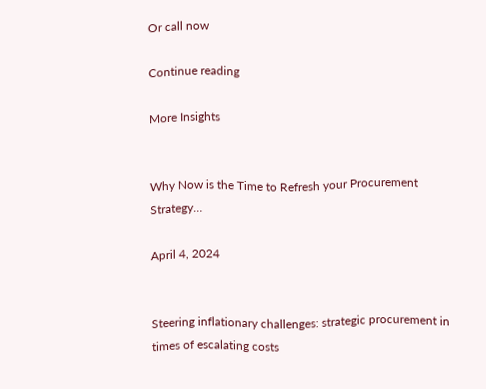Or call now

Continue reading

More Insights


Why Now is the Time to Refresh your Procurement Strategy…

April 4, 2024


Steering inflationary challenges: strategic procurement in times of escalating costs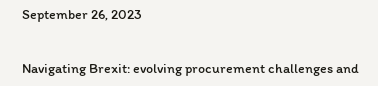September 26, 2023


Navigating Brexit: evolving procurement challenges and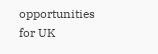opportunities for UK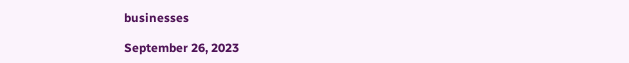businesses

September 26, 2023